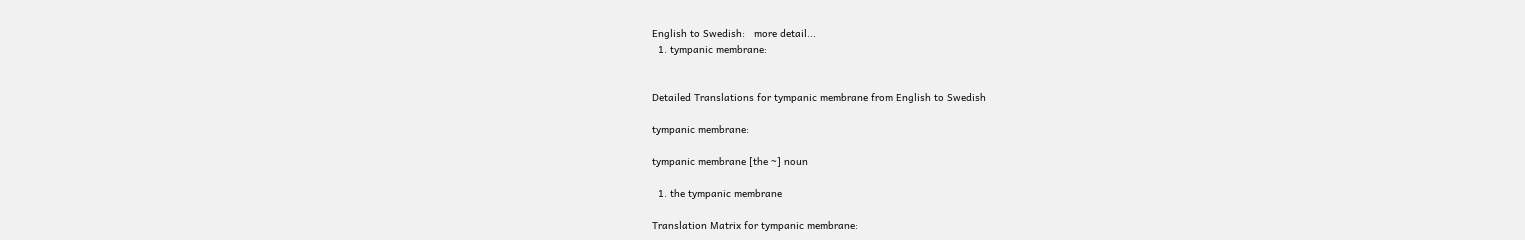English to Swedish:   more detail...
  1. tympanic membrane:


Detailed Translations for tympanic membrane from English to Swedish

tympanic membrane:

tympanic membrane [the ~] noun

  1. the tympanic membrane

Translation Matrix for tympanic membrane: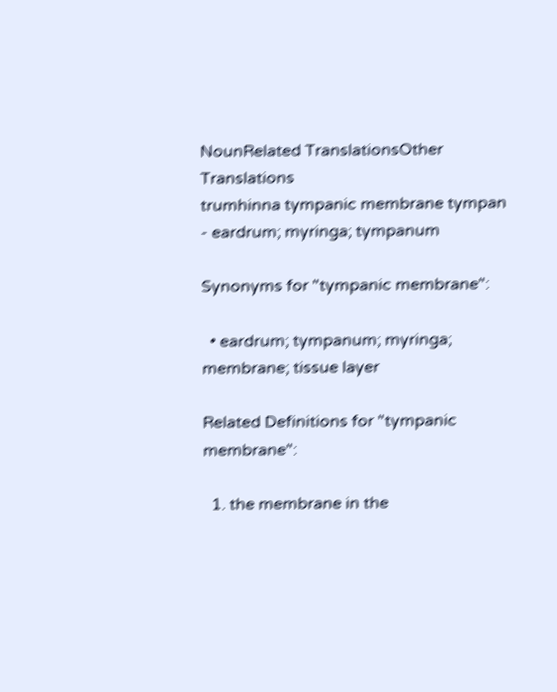NounRelated TranslationsOther Translations
trumhinna tympanic membrane tympan
- eardrum; myringa; tympanum

Synonyms for "tympanic membrane":

  • eardrum; tympanum; myringa; membrane; tissue layer

Related Definitions for "tympanic membrane":

  1. the membrane in the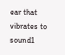ear that vibrates to sound1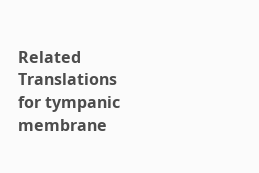Related Translations for tympanic membrane